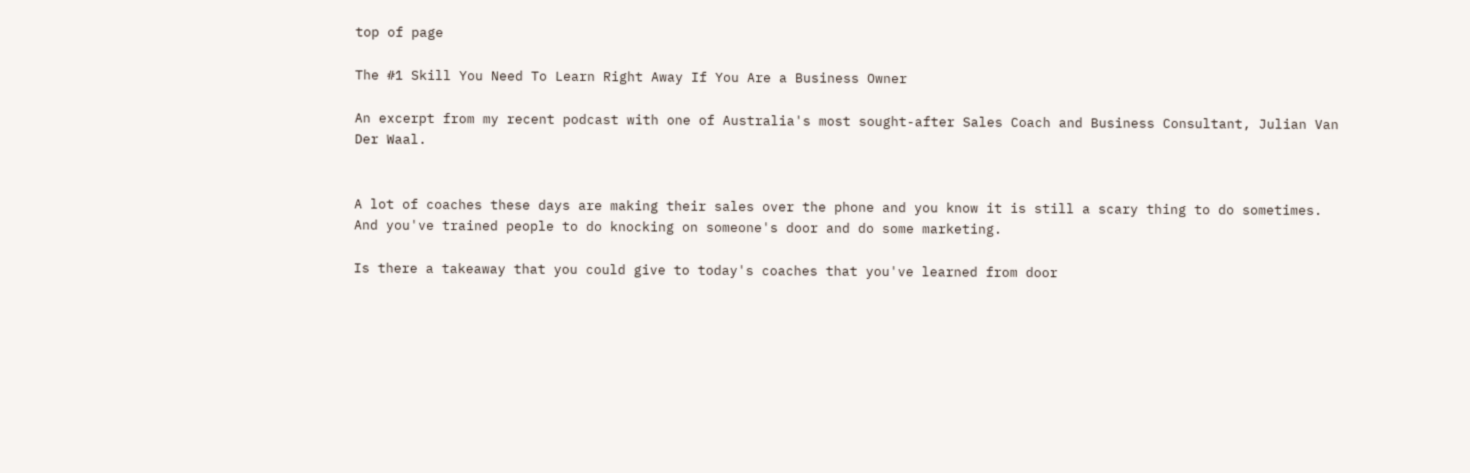top of page

The #1 Skill You Need To Learn Right Away If You Are a Business Owner

An excerpt from my recent podcast with one of Australia's most sought-after Sales Coach and Business Consultant, Julian Van Der Waal.


A lot of coaches these days are making their sales over the phone and you know it is still a scary thing to do sometimes. And you've trained people to do knocking on someone's door and do some marketing.

Is there a takeaway that you could give to today's coaches that you've learned from door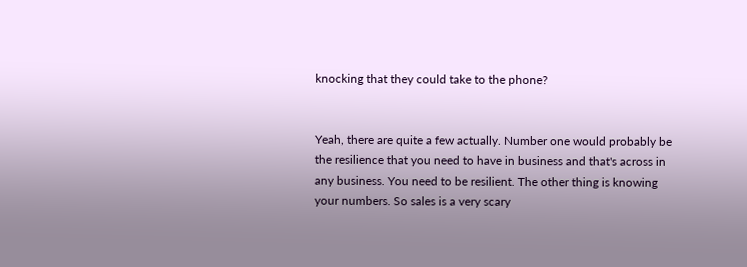knocking that they could take to the phone?


Yeah, there are quite a few actually. Number one would probably be the resilience that you need to have in business and that's across in any business. You need to be resilient. The other thing is knowing your numbers. So sales is a very scary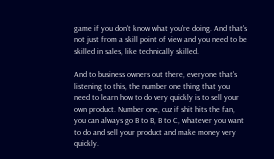game if you don't know what you're doing. And that's not just from a skill point of view and you need to be skilled in sales, like technically skilled.

And to business owners out there, everyone that's listening to this, the number one thing that you need to learn how to do very quickly is to sell your own product. Number one, cuz if shit hits the fan, you can always go B to B, B to C, whatever you want to do and sell your product and make money very quickly.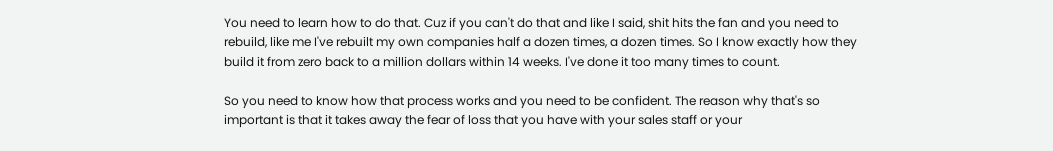You need to learn how to do that. Cuz if you can't do that and like I said, shit hits the fan and you need to rebuild, like me I've rebuilt my own companies half a dozen times, a dozen times. So I know exactly how they build it from zero back to a million dollars within 14 weeks. I've done it too many times to count.

So you need to know how that process works and you need to be confident. The reason why that's so important is that it takes away the fear of loss that you have with your sales staff or your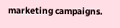marketing campaigns.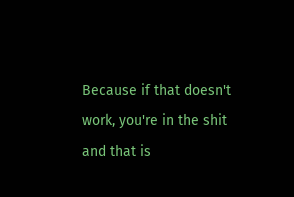Because if that doesn't work, you're in the shit and that is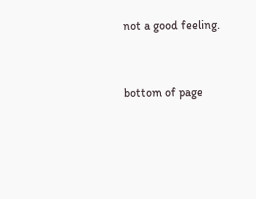not a good feeling.


bottom of page